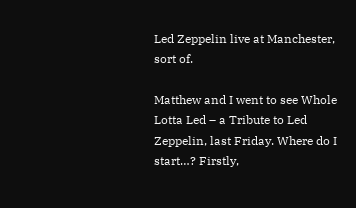Led Zeppelin live at Manchester, sort of.

Matthew and I went to see Whole Lotta Led – a Tribute to Led Zeppelin, last Friday. Where do I start…? Firstly,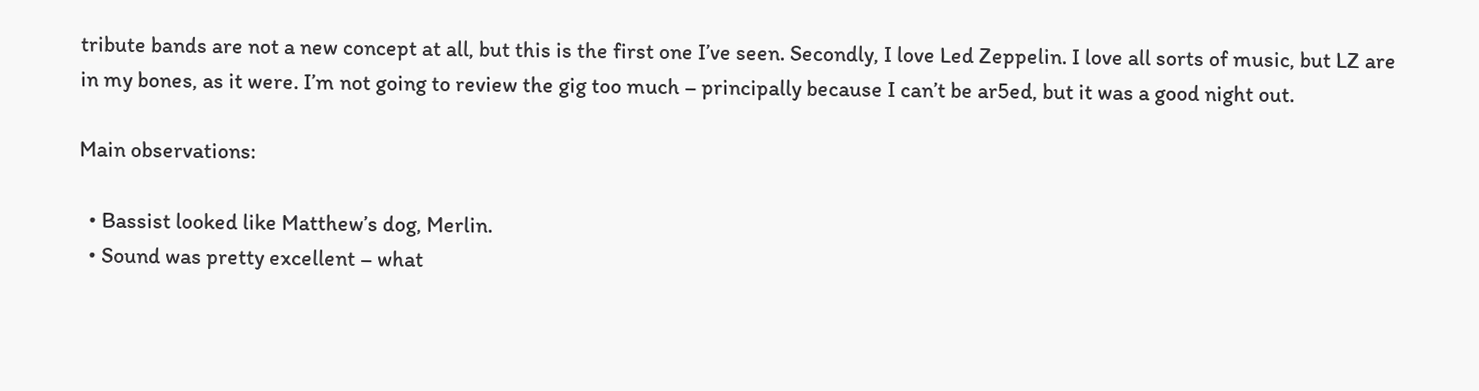tribute bands are not a new concept at all, but this is the first one I’ve seen. Secondly, I love Led Zeppelin. I love all sorts of music, but LZ are in my bones, as it were. I’m not going to review the gig too much – principally because I can’t be ar5ed, but it was a good night out.

Main observations:

  • Bassist looked like Matthew’s dog, Merlin.
  • Sound was pretty excellent – what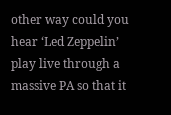other way could you hear ‘Led Zeppelin’ play live through a massive PA so that it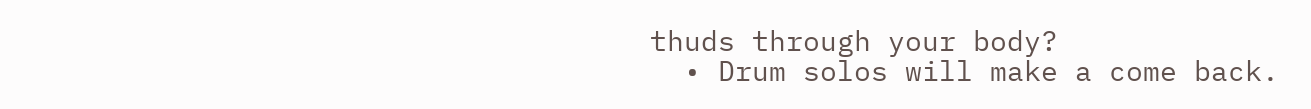thuds through your body?
  • Drum solos will make a come back.